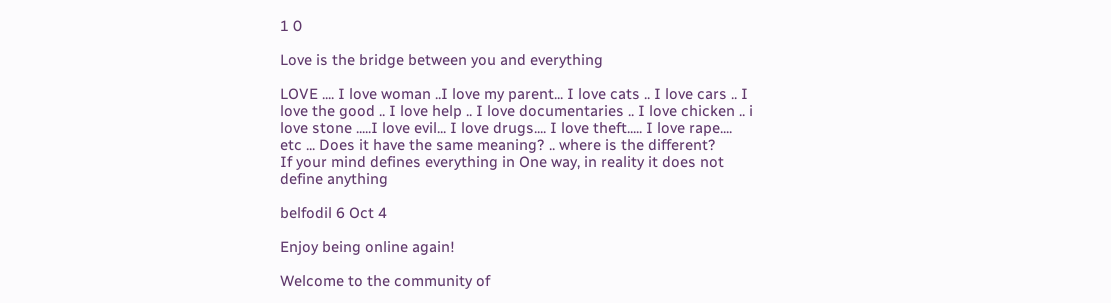1 0

Love is the bridge between you and everything

LOVE .... I love woman ..I love my parent... I love cats .. I love cars .. I love the good .. I love help .. I love documentaries .. I love chicken .. i love stone .....I love evil... I love drugs.... I love theft..... I love rape.... etc ... Does it have the same meaning? .. where is the different?
If your mind defines everything in One way, in reality it does not define anything

belfodil 6 Oct 4

Enjoy being online again!

Welcome to the community of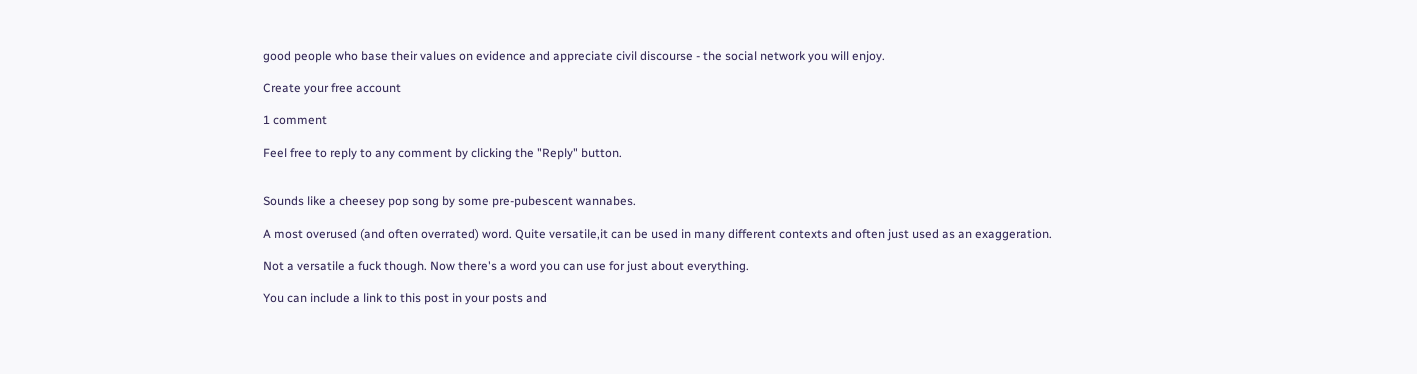good people who base their values on evidence and appreciate civil discourse - the social network you will enjoy.

Create your free account

1 comment

Feel free to reply to any comment by clicking the "Reply" button.


Sounds like a cheesey pop song by some pre-pubescent wannabes.

A most overused (and often overrated) word. Quite versatile,it can be used in many different contexts and often just used as an exaggeration.

Not a versatile a fuck though. Now there's a word you can use for just about everything.

You can include a link to this post in your posts and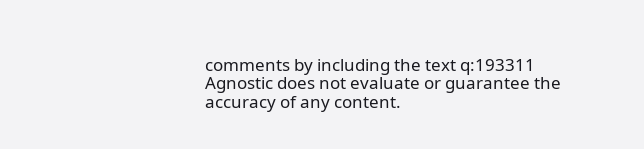comments by including the text q:193311
Agnostic does not evaluate or guarantee the accuracy of any content.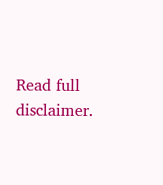Read full disclaimer.